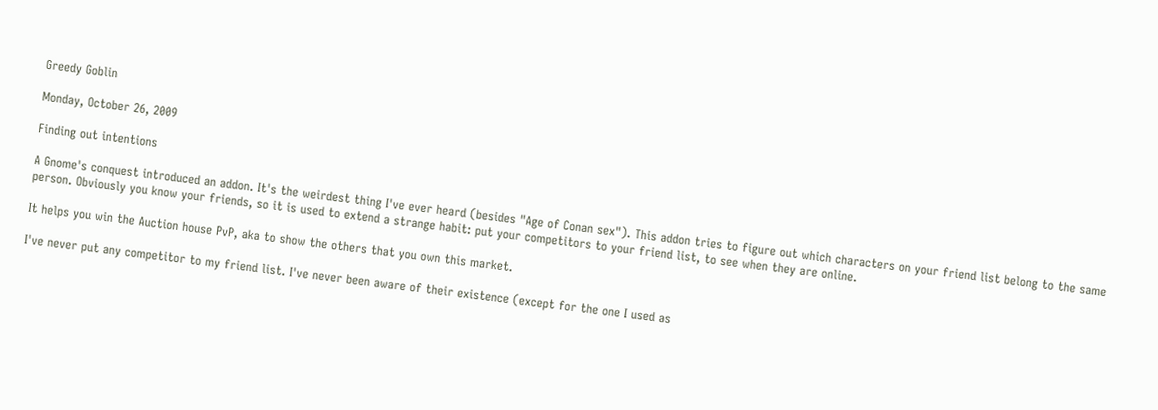Greedy Goblin

Monday, October 26, 2009

Finding out intentions

A Gnome's conquest introduced an addon. It's the weirdest thing I've ever heard (besides "Age of Conan sex"). This addon tries to figure out which characters on your friend list belong to the same person. Obviously you know your friends, so it is used to extend a strange habit: put your competitors to your friend list, to see when they are online.

It helps you win the Auction house PvP, aka to show the others that you own this market.

I've never put any competitor to my friend list. I've never been aware of their existence (except for the one I used as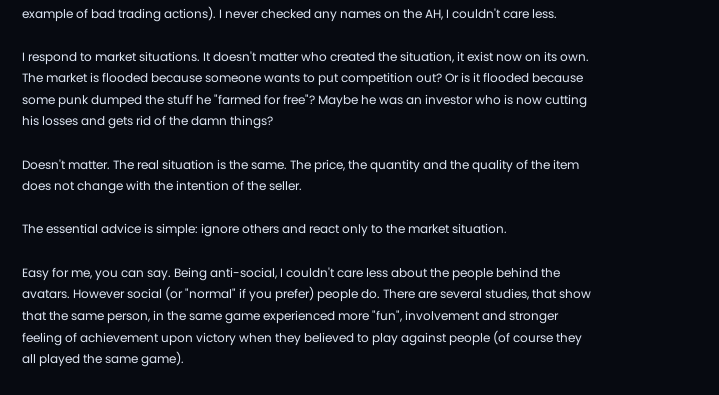example of bad trading actions). I never checked any names on the AH, I couldn't care less.

I respond to market situations. It doesn't matter who created the situation, it exist now on its own. The market is flooded because someone wants to put competition out? Or is it flooded because some punk dumped the stuff he "farmed for free"? Maybe he was an investor who is now cutting his losses and gets rid of the damn things?

Doesn't matter. The real situation is the same. The price, the quantity and the quality of the item does not change with the intention of the seller.

The essential advice is simple: ignore others and react only to the market situation.

Easy for me, you can say. Being anti-social, I couldn't care less about the people behind the avatars. However social (or "normal" if you prefer) people do. There are several studies, that show that the same person, in the same game experienced more "fun", involvement and stronger feeling of achievement upon victory when they believed to play against people (of course they all played the same game).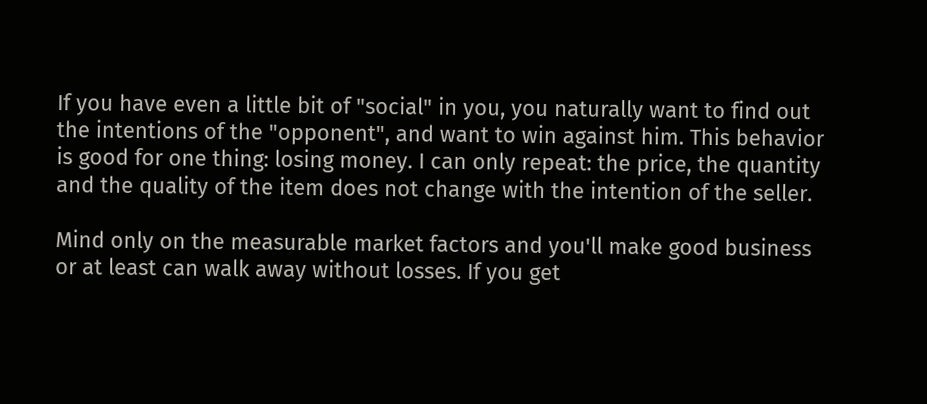If you have even a little bit of "social" in you, you naturally want to find out the intentions of the "opponent", and want to win against him. This behavior is good for one thing: losing money. I can only repeat: the price, the quantity and the quality of the item does not change with the intention of the seller.

Mind only on the measurable market factors and you'll make good business or at least can walk away without losses. If you get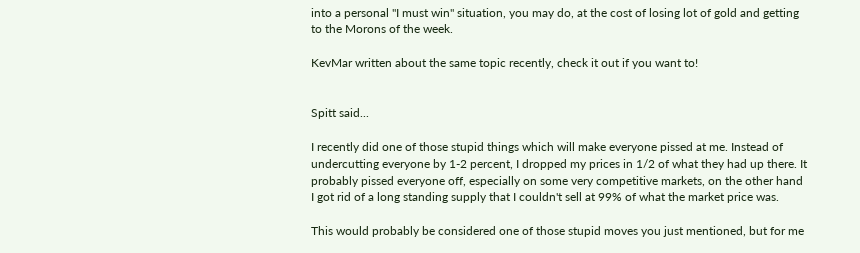into a personal "I must win" situation, you may do, at the cost of losing lot of gold and getting to the Morons of the week.

KevMar written about the same topic recently, check it out if you want to!


Spitt said...

I recently did one of those stupid things which will make everyone pissed at me. Instead of undercutting everyone by 1-2 percent, I dropped my prices in 1/2 of what they had up there. It probably pissed everyone off, especially on some very competitive markets, on the other hand I got rid of a long standing supply that I couldn't sell at 99% of what the market price was.

This would probably be considered one of those stupid moves you just mentioned, but for me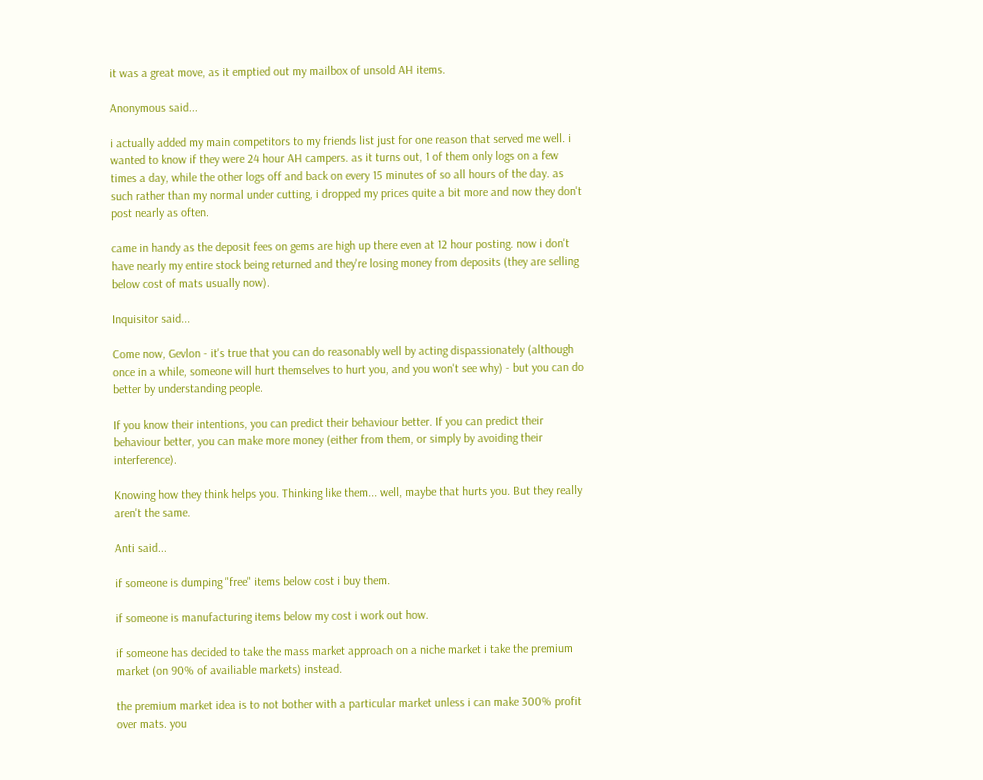it was a great move, as it emptied out my mailbox of unsold AH items.

Anonymous said...

i actually added my main competitors to my friends list just for one reason that served me well. i wanted to know if they were 24 hour AH campers. as it turns out, 1 of them only logs on a few times a day, while the other logs off and back on every 15 minutes of so all hours of the day. as such rather than my normal under cutting, i dropped my prices quite a bit more and now they don't post nearly as often.

came in handy as the deposit fees on gems are high up there even at 12 hour posting. now i don't have nearly my entire stock being returned and they're losing money from deposits (they are selling below cost of mats usually now).

Inquisitor said...

Come now, Gevlon - it's true that you can do reasonably well by acting dispassionately (although once in a while, someone will hurt themselves to hurt you, and you won't see why) - but you can do better by understanding people.

If you know their intentions, you can predict their behaviour better. If you can predict their behaviour better, you can make more money (either from them, or simply by avoiding their interference).

Knowing how they think helps you. Thinking like them... well, maybe that hurts you. But they really aren't the same.

Anti said...

if someone is dumping "free" items below cost i buy them.

if someone is manufacturing items below my cost i work out how.

if someone has decided to take the mass market approach on a niche market i take the premium market (on 90% of availiable markets) instead.

the premium market idea is to not bother with a particular market unless i can make 300% profit over mats. you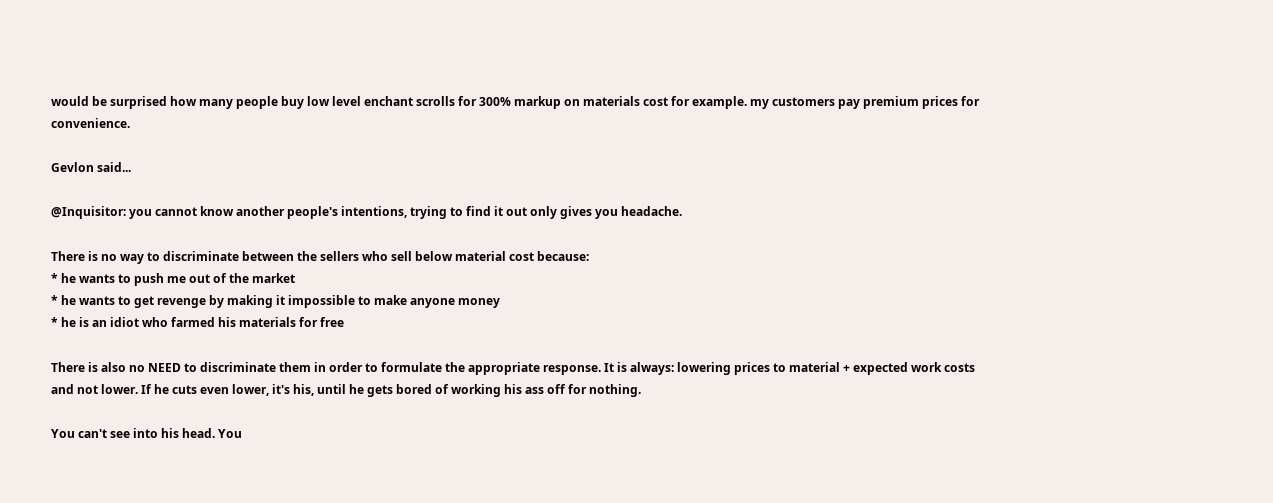would be surprised how many people buy low level enchant scrolls for 300% markup on materials cost for example. my customers pay premium prices for convenience.

Gevlon said...

@Inquisitor: you cannot know another people's intentions, trying to find it out only gives you headache.

There is no way to discriminate between the sellers who sell below material cost because:
* he wants to push me out of the market
* he wants to get revenge by making it impossible to make anyone money
* he is an idiot who farmed his materials for free

There is also no NEED to discriminate them in order to formulate the appropriate response. It is always: lowering prices to material + expected work costs and not lower. If he cuts even lower, it's his, until he gets bored of working his ass off for nothing.

You can't see into his head. You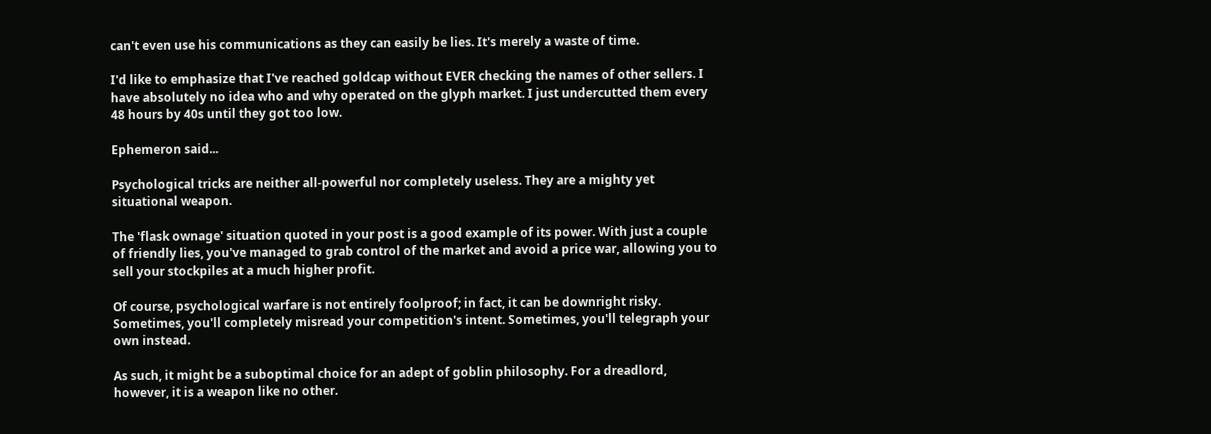can't even use his communications as they can easily be lies. It's merely a waste of time.

I'd like to emphasize that I've reached goldcap without EVER checking the names of other sellers. I have absolutely no idea who and why operated on the glyph market. I just undercutted them every 48 hours by 40s until they got too low.

Ephemeron said...

Psychological tricks are neither all-powerful nor completely useless. They are a mighty yet situational weapon.

The 'flask ownage' situation quoted in your post is a good example of its power. With just a couple of friendly lies, you've managed to grab control of the market and avoid a price war, allowing you to sell your stockpiles at a much higher profit.

Of course, psychological warfare is not entirely foolproof; in fact, it can be downright risky. Sometimes, you'll completely misread your competition's intent. Sometimes, you'll telegraph your own instead.

As such, it might be a suboptimal choice for an adept of goblin philosophy. For a dreadlord, however, it is a weapon like no other.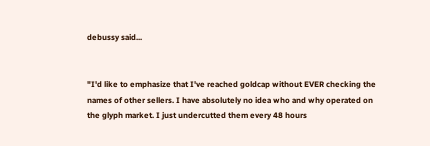debussy said...


"I'd like to emphasize that I've reached goldcap without EVER checking the names of other sellers. I have absolutely no idea who and why operated on the glyph market. I just undercutted them every 48 hours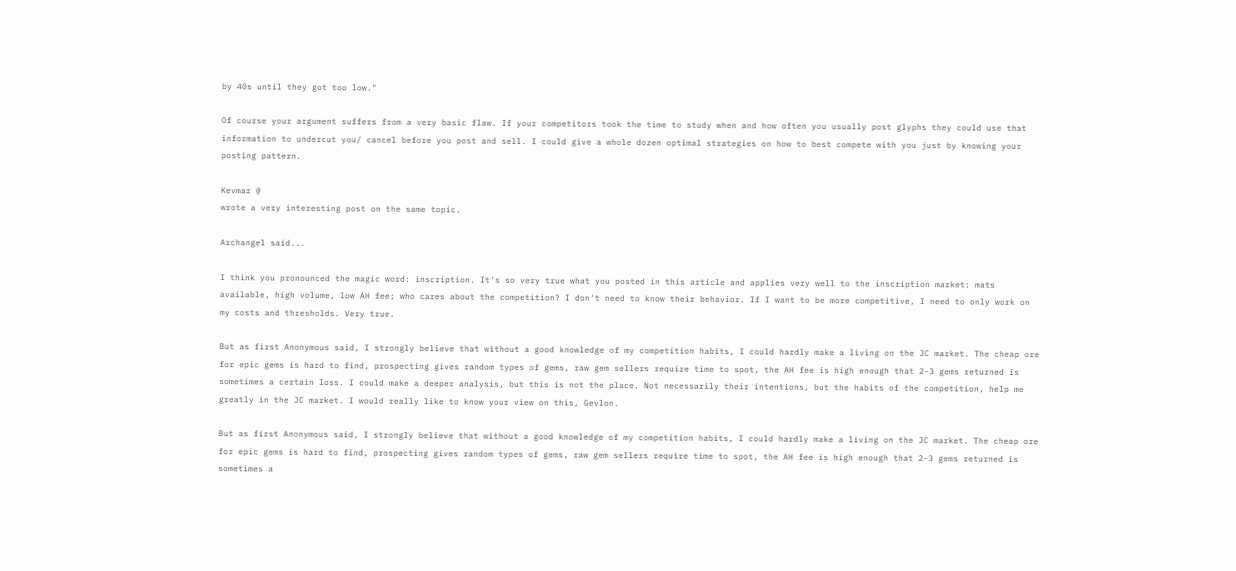by 40s until they got too low."

Of course your argument suffers from a very basic flaw. If your competitors took the time to study when and how often you usually post glyphs they could use that information to undercut you/ cancel before you post and sell. I could give a whole dozen optimal strategies on how to best compete with you just by knowing your posting pattern.

Kevmar @
wrote a very interesting post on the same topic.

Archangel said...

I think you pronounced the magic word: inscription. It's so very true what you posted in this article and applies very well to the inscription market: mats available, high volume, low AH fee; who cares about the competition? I don't need to know their behavior. If I want to be more competitive, I need to only work on my costs and thresholds. Very true.

But as first Anonymous said, I strongly believe that without a good knowledge of my competition habits, I could hardly make a living on the JC market. The cheap ore for epic gems is hard to find, prospecting gives random types of gems, raw gem sellers require time to spot, the AH fee is high enough that 2-3 gems returned is sometimes a certain loss. I could make a deeper analysis, but this is not the place. Not necessarily their intentions, but the habits of the competition, help me greatly in the JC market. I would really like to know your view on this, Gevlon.

But as first Anonymous said, I strongly believe that without a good knowledge of my competition habits, I could hardly make a living on the JC market. The cheap ore for epic gems is hard to find, prospecting gives random types of gems, raw gem sellers require time to spot, the AH fee is high enough that 2-3 gems returned is sometimes a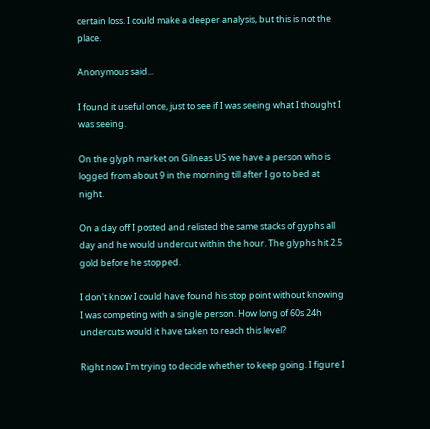certain loss. I could make a deeper analysis, but this is not the place.

Anonymous said...

I found it useful once, just to see if I was seeing what I thought I was seeing.

On the glyph market on Gilneas US we have a person who is logged from about 9 in the morning till after I go to bed at night.

On a day off I posted and relisted the same stacks of gyphs all day and he would undercut within the hour. The glyphs hit 2.5 gold before he stopped.

I don't know I could have found his stop point without knowing I was competing with a single person. How long of 60s 24h undercuts would it have taken to reach this level?

Right now I'm trying to decide whether to keep going. I figure I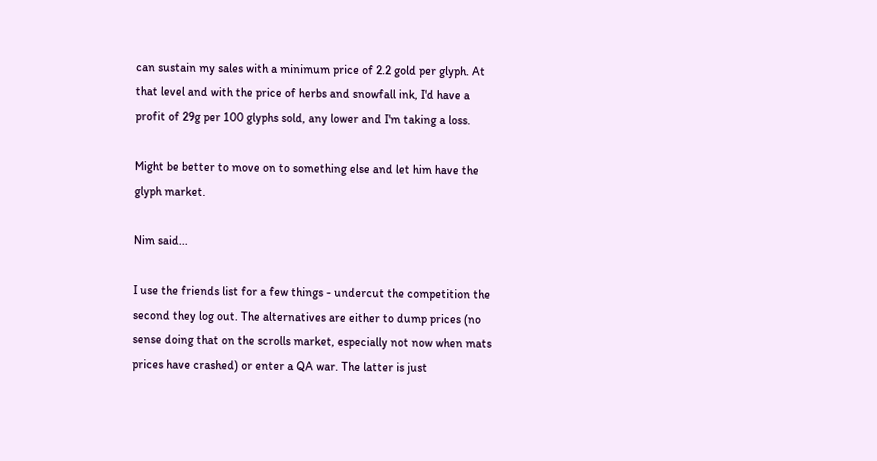can sustain my sales with a minimum price of 2.2 gold per glyph. At that level and with the price of herbs and snowfall ink, I'd have a profit of 29g per 100 glyphs sold, any lower and I'm taking a loss.

Might be better to move on to something else and let him have the glyph market.

Nim said...

I use the friends list for a few things - undercut the competition the second they log out. The alternatives are either to dump prices (no sense doing that on the scrolls market, especially not now when mats prices have crashed) or enter a QA war. The latter is just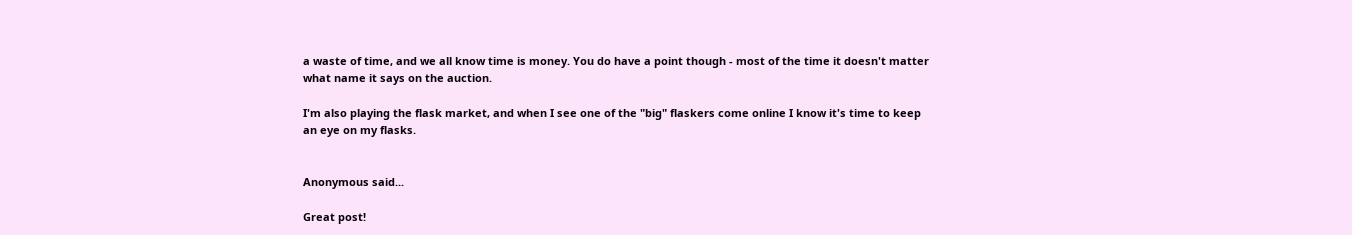a waste of time, and we all know time is money. You do have a point though - most of the time it doesn't matter what name it says on the auction.

I'm also playing the flask market, and when I see one of the "big" flaskers come online I know it's time to keep an eye on my flasks.


Anonymous said...

Great post!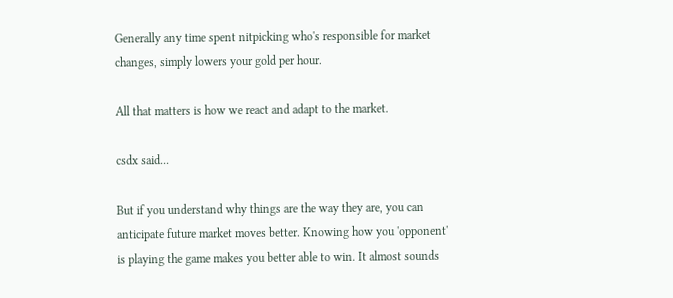Generally any time spent nitpicking who's responsible for market changes, simply lowers your gold per hour.

All that matters is how we react and adapt to the market.

csdx said...

But if you understand why things are the way they are, you can anticipate future market moves better. Knowing how you 'opponent' is playing the game makes you better able to win. It almost sounds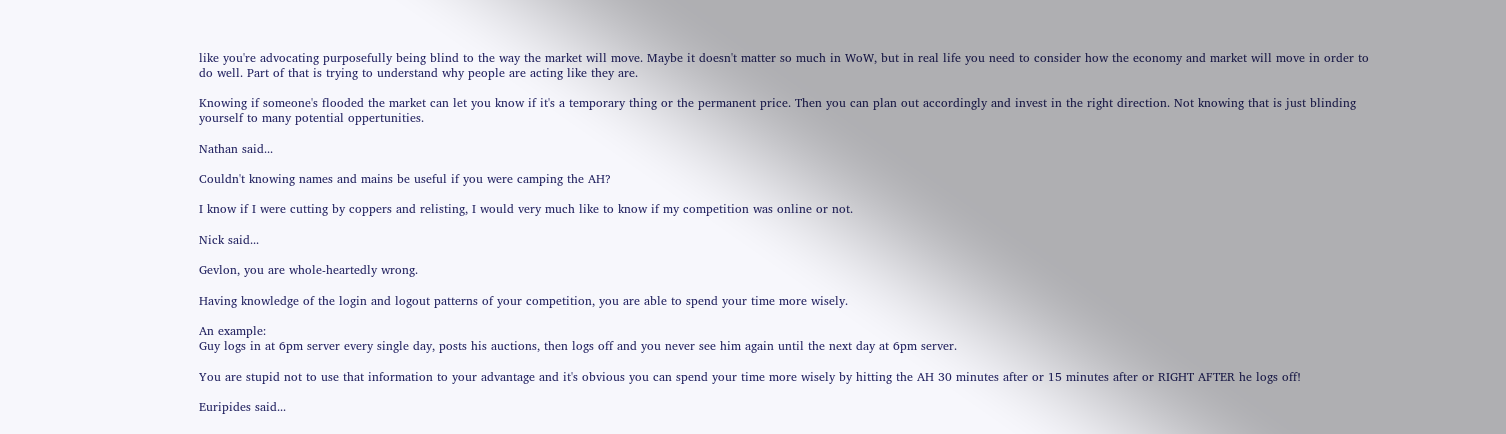like you're advocating purposefully being blind to the way the market will move. Maybe it doesn't matter so much in WoW, but in real life you need to consider how the economy and market will move in order to do well. Part of that is trying to understand why people are acting like they are.

Knowing if someone's flooded the market can let you know if it's a temporary thing or the permanent price. Then you can plan out accordingly and invest in the right direction. Not knowing that is just blinding yourself to many potential oppertunities.

Nathan said...

Couldn't knowing names and mains be useful if you were camping the AH?

I know if I were cutting by coppers and relisting, I would very much like to know if my competition was online or not.

Nick said...

Gevlon, you are whole-heartedly wrong.

Having knowledge of the login and logout patterns of your competition, you are able to spend your time more wisely.

An example:
Guy logs in at 6pm server every single day, posts his auctions, then logs off and you never see him again until the next day at 6pm server.

You are stupid not to use that information to your advantage and it's obvious you can spend your time more wisely by hitting the AH 30 minutes after or 15 minutes after or RIGHT AFTER he logs off!

Euripides said...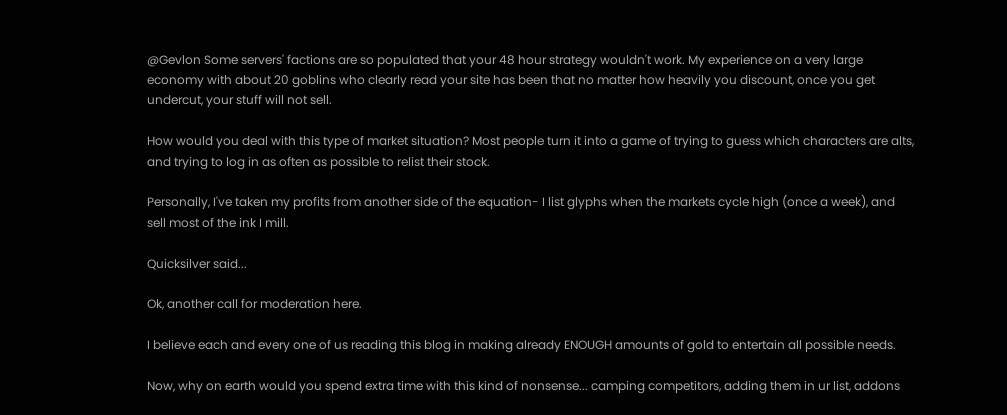@Gevlon Some servers' factions are so populated that your 48 hour strategy wouldn't work. My experience on a very large economy with about 20 goblins who clearly read your site has been that no matter how heavily you discount, once you get undercut, your stuff will not sell.

How would you deal with this type of market situation? Most people turn it into a game of trying to guess which characters are alts, and trying to log in as often as possible to relist their stock.

Personally, I've taken my profits from another side of the equation- I list glyphs when the markets cycle high (once a week), and sell most of the ink I mill.

Quicksilver said...

Ok, another call for moderation here.

I believe each and every one of us reading this blog in making already ENOUGH amounts of gold to entertain all possible needs.

Now, why on earth would you spend extra time with this kind of nonsense... camping competitors, adding them in ur list, addons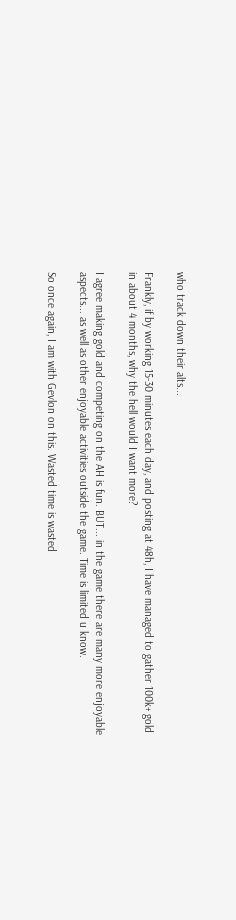who track down their alts...

Frankly, if by working 15-30 minutes each day, and posting at 48h, I have managed to gather 100k+ gold in about 4 months, why the hell would I want more?

I agree making gold and competing on the AH is fun. BUT... in the game there are many more enjoyable aspects... as well as other enjoyable activities outside the game. Time is limited u know.

So once again, I am with Gevlon on this. Wasted time is wasted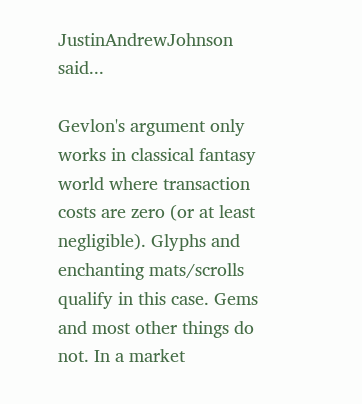JustinAndrewJohnson said...

Gevlon's argument only works in classical fantasy world where transaction costs are zero (or at least negligible). Glyphs and enchanting mats/scrolls qualify in this case. Gems and most other things do not. In a market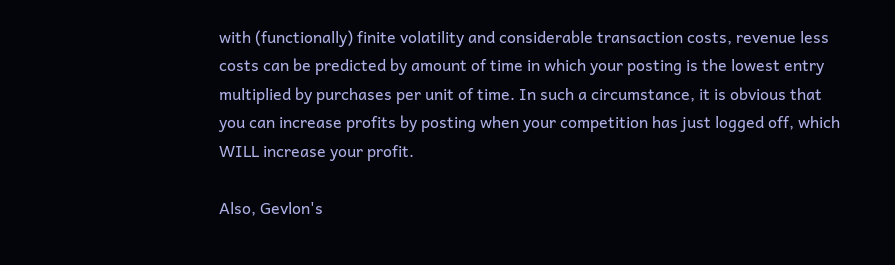with (functionally) finite volatility and considerable transaction costs, revenue less costs can be predicted by amount of time in which your posting is the lowest entry multiplied by purchases per unit of time. In such a circumstance, it is obvious that you can increase profits by posting when your competition has just logged off, which WILL increase your profit.

Also, Gevlon's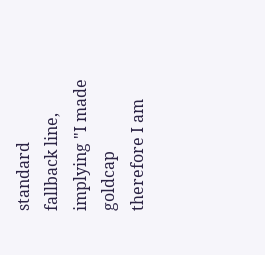standard fallback line, implying "I made goldcap therefore I am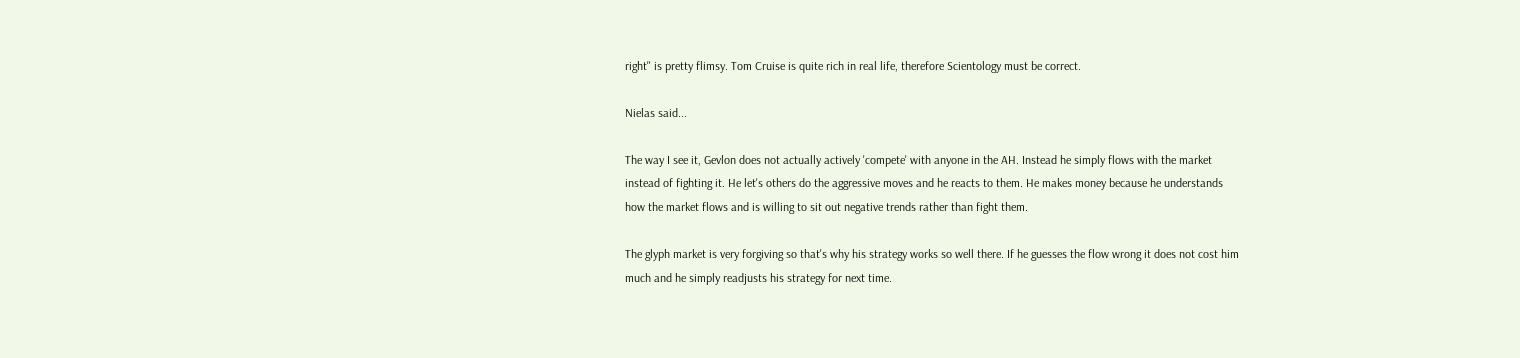right" is pretty flimsy. Tom Cruise is quite rich in real life, therefore Scientology must be correct.

Nielas said...

The way I see it, Gevlon does not actually actively 'compete' with anyone in the AH. Instead he simply flows with the market instead of fighting it. He let's others do the aggressive moves and he reacts to them. He makes money because he understands how the market flows and is willing to sit out negative trends rather than fight them.

The glyph market is very forgiving so that's why his strategy works so well there. If he guesses the flow wrong it does not cost him much and he simply readjusts his strategy for next time.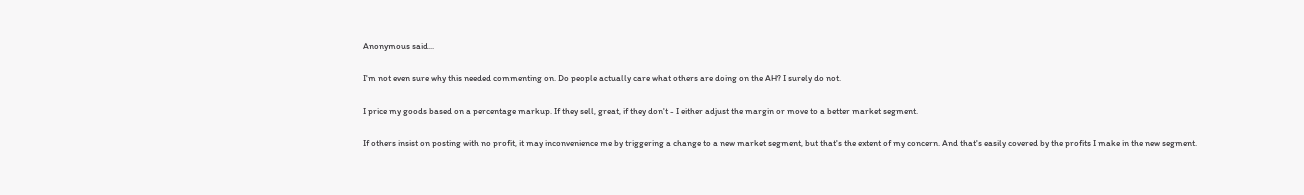Anonymous said...

I'm not even sure why this needed commenting on. Do people actually care what others are doing on the AH? I surely do not.

I price my goods based on a percentage markup. If they sell, great, if they don't - I either adjust the margin or move to a better market segment.

If others insist on posting with no profit, it may inconvenience me by triggering a change to a new market segment, but that's the extent of my concern. And that's easily covered by the profits I make in the new segment.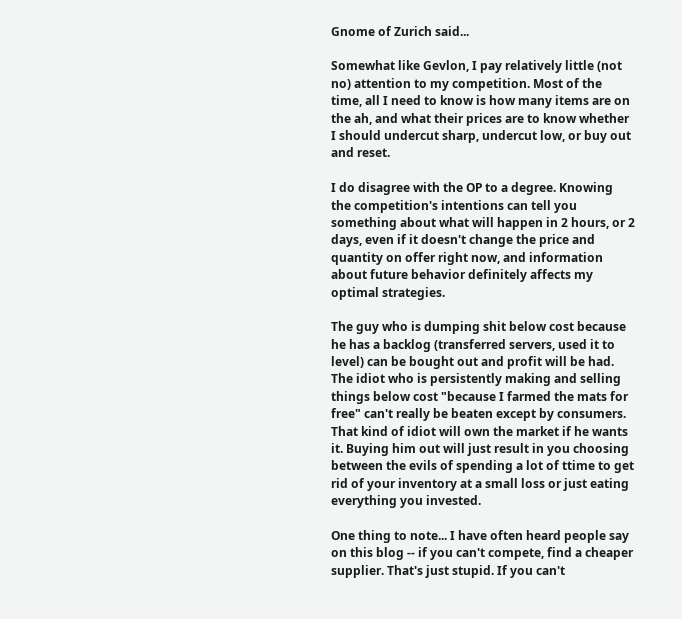Gnome of Zurich said...

Somewhat like Gevlon, I pay relatively little (not no) attention to my competition. Most of the time, all I need to know is how many items are on the ah, and what their prices are to know whether I should undercut sharp, undercut low, or buy out and reset.

I do disagree with the OP to a degree. Knowing the competition's intentions can tell you something about what will happen in 2 hours, or 2 days, even if it doesn't change the price and quantity on offer right now, and information about future behavior definitely affects my optimal strategies.

The guy who is dumping shit below cost because he has a backlog (transferred servers, used it to level) can be bought out and profit will be had. The idiot who is persistently making and selling things below cost "because I farmed the mats for free" can't really be beaten except by consumers. That kind of idiot will own the market if he wants it. Buying him out will just result in you choosing between the evils of spending a lot of ttime to get rid of your inventory at a small loss or just eating everything you invested.

One thing to note... I have often heard people say on this blog -- if you can't compete, find a cheaper supplier. That's just stupid. If you can't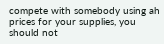compete with somebody using ah prices for your supplies, you should not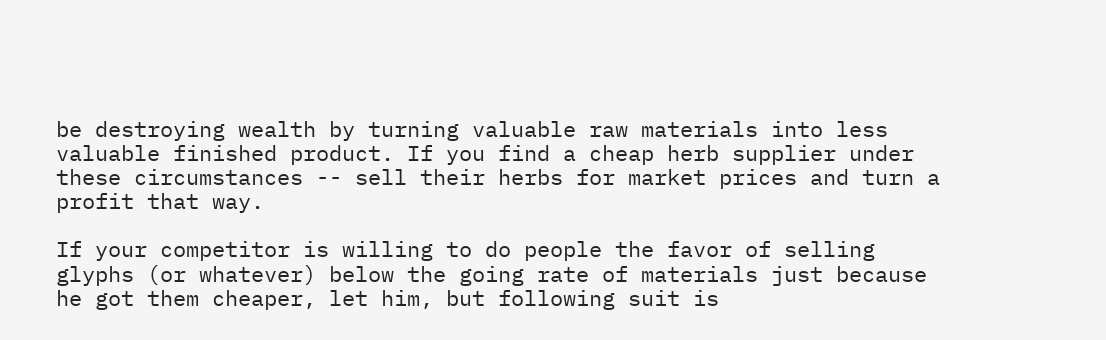be destroying wealth by turning valuable raw materials into less valuable finished product. If you find a cheap herb supplier under these circumstances -- sell their herbs for market prices and turn a profit that way.

If your competitor is willing to do people the favor of selling glyphs (or whatever) below the going rate of materials just because he got them cheaper, let him, but following suit is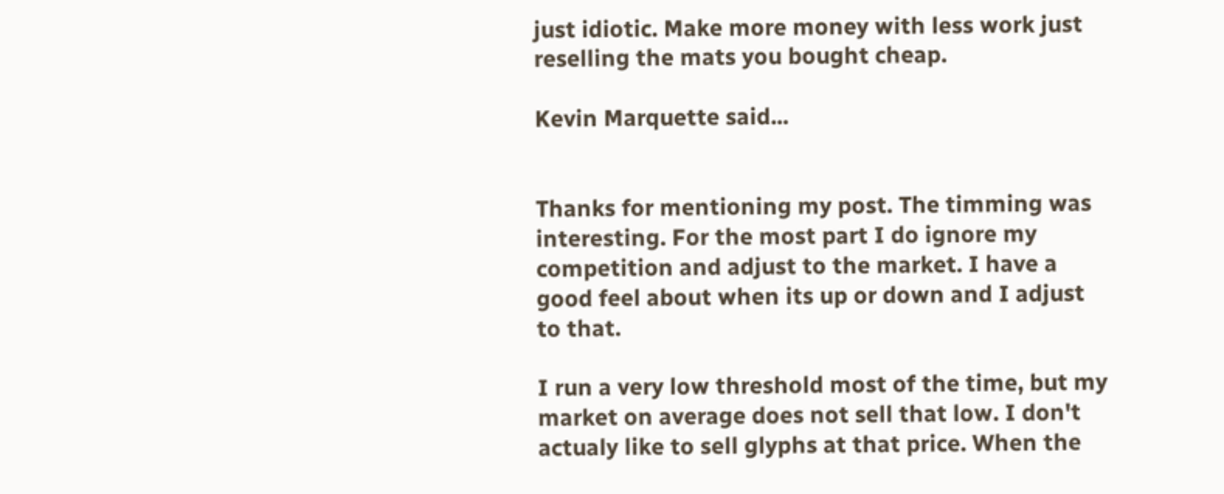just idiotic. Make more money with less work just reselling the mats you bought cheap.

Kevin Marquette said...


Thanks for mentioning my post. The timming was interesting. For the most part I do ignore my competition and adjust to the market. I have a good feel about when its up or down and I adjust to that.

I run a very low threshold most of the time, but my market on average does not sell that low. I don't actualy like to sell glyphs at that price. When the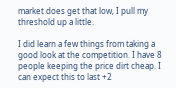market does get that low, I pull my threshold up a little.

I did learn a few things from taking a good look at the competition. I have 8 people keeping the price dirt cheap. I can expect this to last +2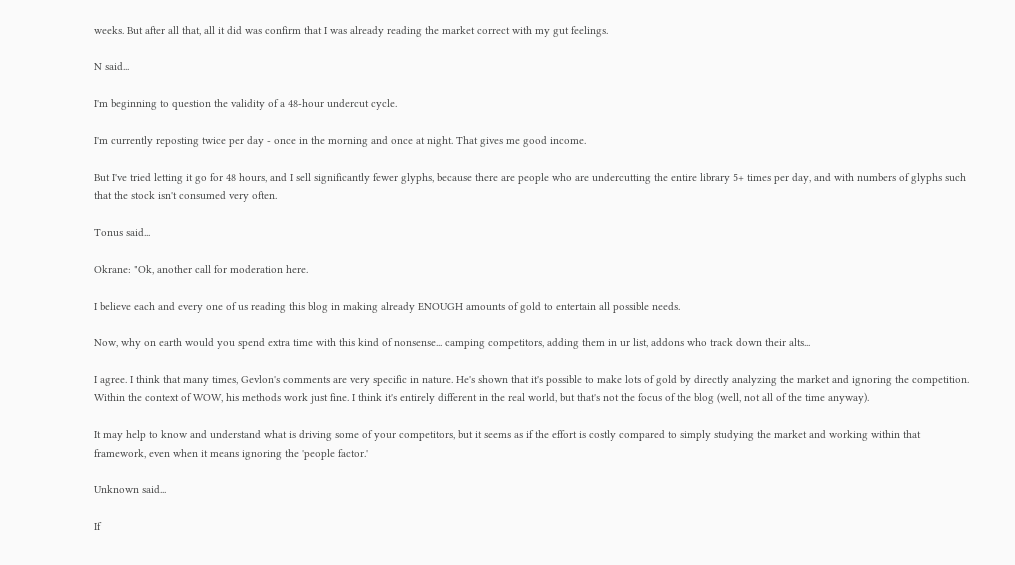weeks. But after all that, all it did was confirm that I was already reading the market correct with my gut feelings.

N said...

I'm beginning to question the validity of a 48-hour undercut cycle.

I'm currently reposting twice per day - once in the morning and once at night. That gives me good income.

But I've tried letting it go for 48 hours, and I sell significantly fewer glyphs, because there are people who are undercutting the entire library 5+ times per day, and with numbers of glyphs such that the stock isn't consumed very often.

Tonus said...

Okrane: "Ok, another call for moderation here.

I believe each and every one of us reading this blog in making already ENOUGH amounts of gold to entertain all possible needs.

Now, why on earth would you spend extra time with this kind of nonsense... camping competitors, adding them in ur list, addons who track down their alts...

I agree. I think that many times, Gevlon's comments are very specific in nature. He's shown that it's possible to make lots of gold by directly analyzing the market and ignoring the competition. Within the context of WOW, his methods work just fine. I think it's entirely different in the real world, but that's not the focus of the blog (well, not all of the time anyway).

It may help to know and understand what is driving some of your competitors, but it seems as if the effort is costly compared to simply studying the market and working within that framework, even when it means ignoring the 'people factor.'

Unknown said...

If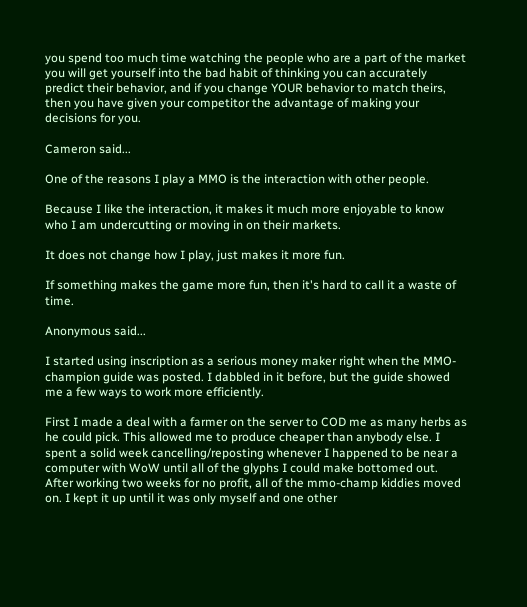you spend too much time watching the people who are a part of the market you will get yourself into the bad habit of thinking you can accurately predict their behavior, and if you change YOUR behavior to match theirs, then you have given your competitor the advantage of making your decisions for you.

Cameron said...

One of the reasons I play a MMO is the interaction with other people.

Because I like the interaction, it makes it much more enjoyable to know who I am undercutting or moving in on their markets.

It does not change how I play, just makes it more fun.

If something makes the game more fun, then it's hard to call it a waste of time.

Anonymous said...

I started using inscription as a serious money maker right when the MMO-champion guide was posted. I dabbled in it before, but the guide showed me a few ways to work more efficiently.

First I made a deal with a farmer on the server to COD me as many herbs as he could pick. This allowed me to produce cheaper than anybody else. I spent a solid week cancelling/reposting whenever I happened to be near a computer with WoW until all of the glyphs I could make bottomed out. After working two weeks for no profit, all of the mmo-champ kiddies moved on. I kept it up until it was only myself and one other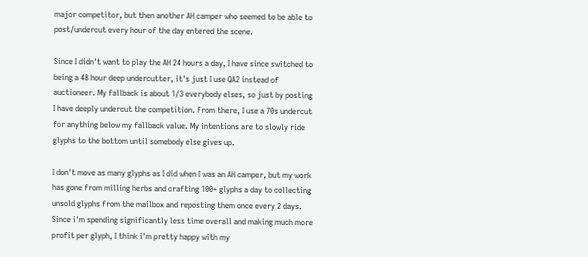major competitor, but then another AH camper who seemed to be able to post/undercut every hour of the day entered the scene.

Since I didn't want to play the AH 24 hours a day, I have since switched to being a 48 hour deep undercutter, it's just I use QA2 instead of auctioneer. My fallback is about 1/3 everybody elses, so just by posting I have deeply undercut the competition. From there, I use a 70s undercut for anything below my fallback value. My intentions are to slowly ride glyphs to the bottom until somebody else gives up.

I don't move as many glyphs as I did when I was an AH camper, but my work has gone from milling herbs and crafting 100+ glyphs a day to collecting unsold glyphs from the mailbox and reposting them once every 2 days. Since i'm spending significantly less time overall and making much more profit per glyph, I think i'm pretty happy with my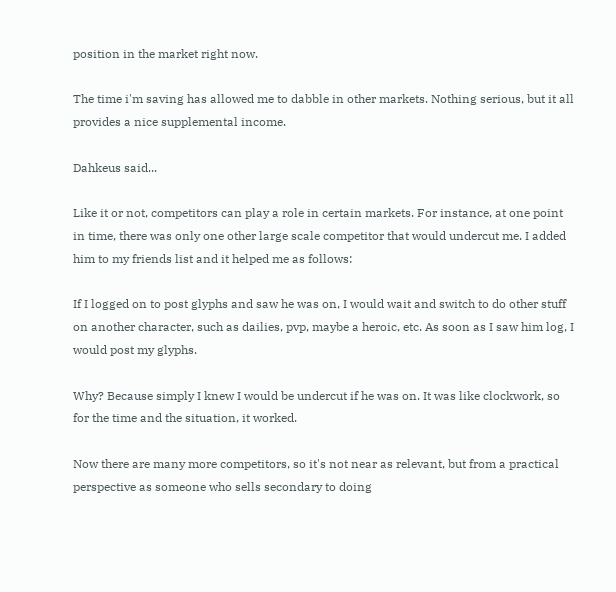position in the market right now.

The time i'm saving has allowed me to dabble in other markets. Nothing serious, but it all provides a nice supplemental income.

Dahkeus said...

Like it or not, competitors can play a role in certain markets. For instance, at one point in time, there was only one other large scale competitor that would undercut me. I added him to my friends list and it helped me as follows:

If I logged on to post glyphs and saw he was on, I would wait and switch to do other stuff on another character, such as dailies, pvp, maybe a heroic, etc. As soon as I saw him log, I would post my glyphs.

Why? Because simply I knew I would be undercut if he was on. It was like clockwork, so for the time and the situation, it worked.

Now there are many more competitors, so it's not near as relevant, but from a practical perspective as someone who sells secondary to doing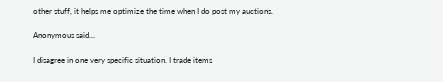other stuff, it helps me optimize the time when I do post my auctions.

Anonymous said...

I disagree in one very specific situation. I trade items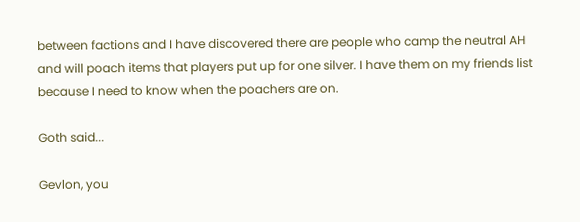between factions and I have discovered there are people who camp the neutral AH and will poach items that players put up for one silver. I have them on my friends list because I need to know when the poachers are on.

Goth said...

Gevlon, you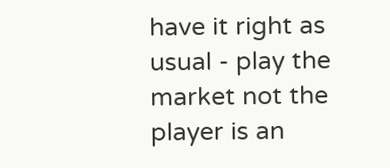have it right as usual - play the market not the player is an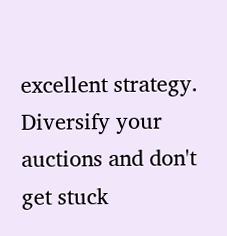excellent strategy. Diversify your auctions and don't get stuck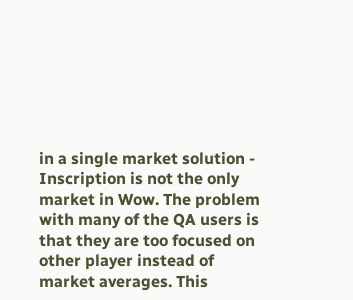in a single market solution - Inscription is not the only market in Wow. The problem with many of the QA users is that they are too focused on other player instead of market averages. This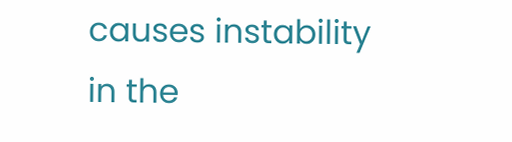causes instability in the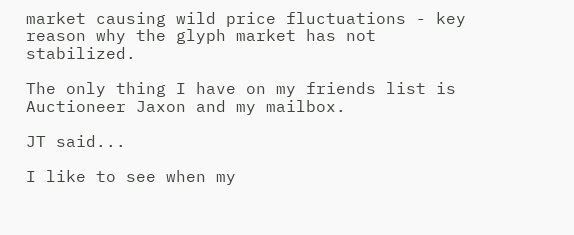market causing wild price fluctuations - key reason why the glyph market has not stabilized.

The only thing I have on my friends list is Auctioneer Jaxon and my mailbox.

JT said...

I like to see when my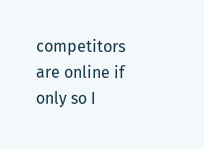competitors are online if only so I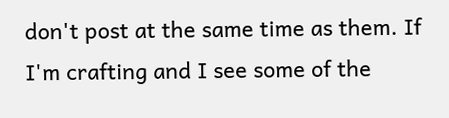don't post at the same time as them. If I'm crafting and I see some of the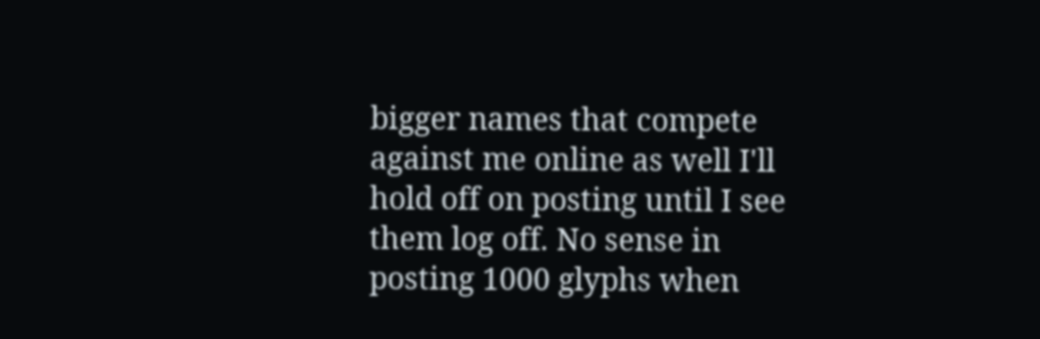bigger names that compete against me online as well I'll hold off on posting until I see them log off. No sense in posting 1000 glyphs when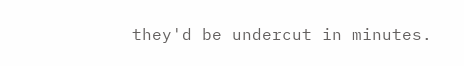they'd be undercut in minutes.